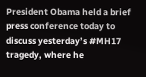President Obama held a brief press conference today to discuss yesterday’s #MH17 tragedy, where he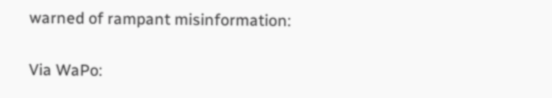warned of rampant misinformation:

Via WaPo: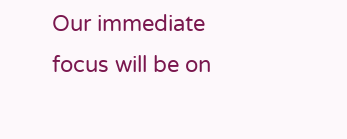Our immediate focus will be on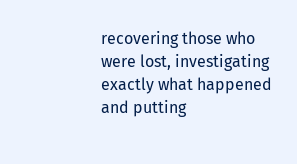recovering those who were lost, investigating exactly what happened and putting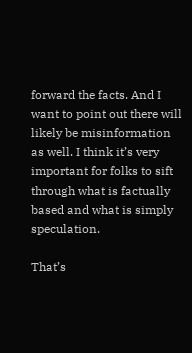forward the facts. And I want to point out there will likely be misinformation as well. I think it’s very important for folks to sift through what is factually based and what is simply speculation.

That’s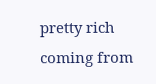pretty rich coming from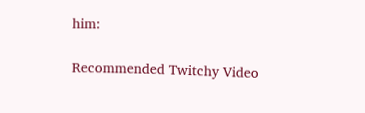him:

Recommended Twitchy Video